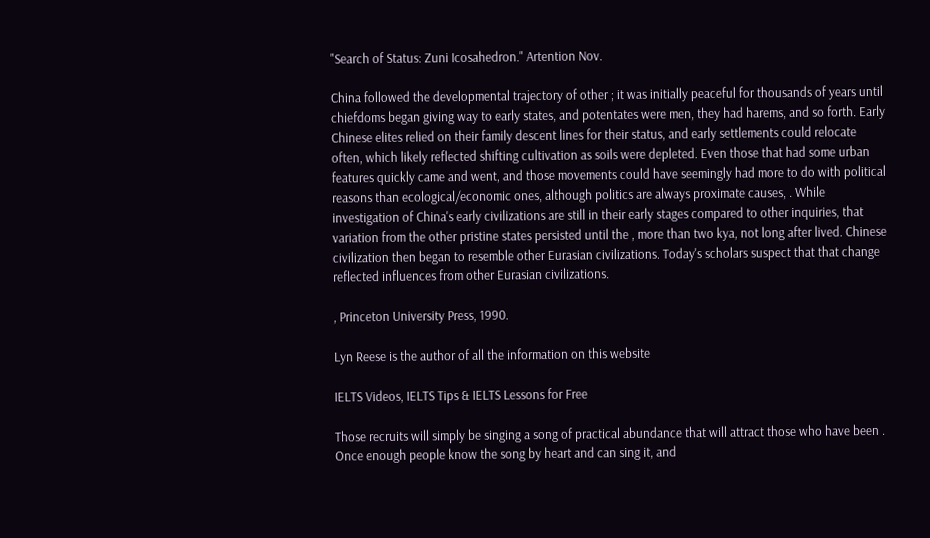"Search of Status: Zuni Icosahedron." Artention Nov.

China followed the developmental trajectory of other ; it was initially peaceful for thousands of years until chiefdoms began giving way to early states, and potentates were men, they had harems, and so forth. Early Chinese elites relied on their family descent lines for their status, and early settlements could relocate often, which likely reflected shifting cultivation as soils were depleted. Even those that had some urban features quickly came and went, and those movements could have seemingly had more to do with political reasons than ecological/economic ones, although politics are always proximate causes, . While investigation of China's early civilizations are still in their early stages compared to other inquiries, that variation from the other pristine states persisted until the , more than two kya, not long after lived. Chinese civilization then began to resemble other Eurasian civilizations. Today's scholars suspect that that change reflected influences from other Eurasian civilizations.

, Princeton University Press, 1990.

Lyn Reese is the author of all the information on this website

IELTS Videos, IELTS Tips & IELTS Lessons for Free

Those recruits will simply be singing a song of practical abundance that will attract those who have been . Once enough people know the song by heart and can sing it, and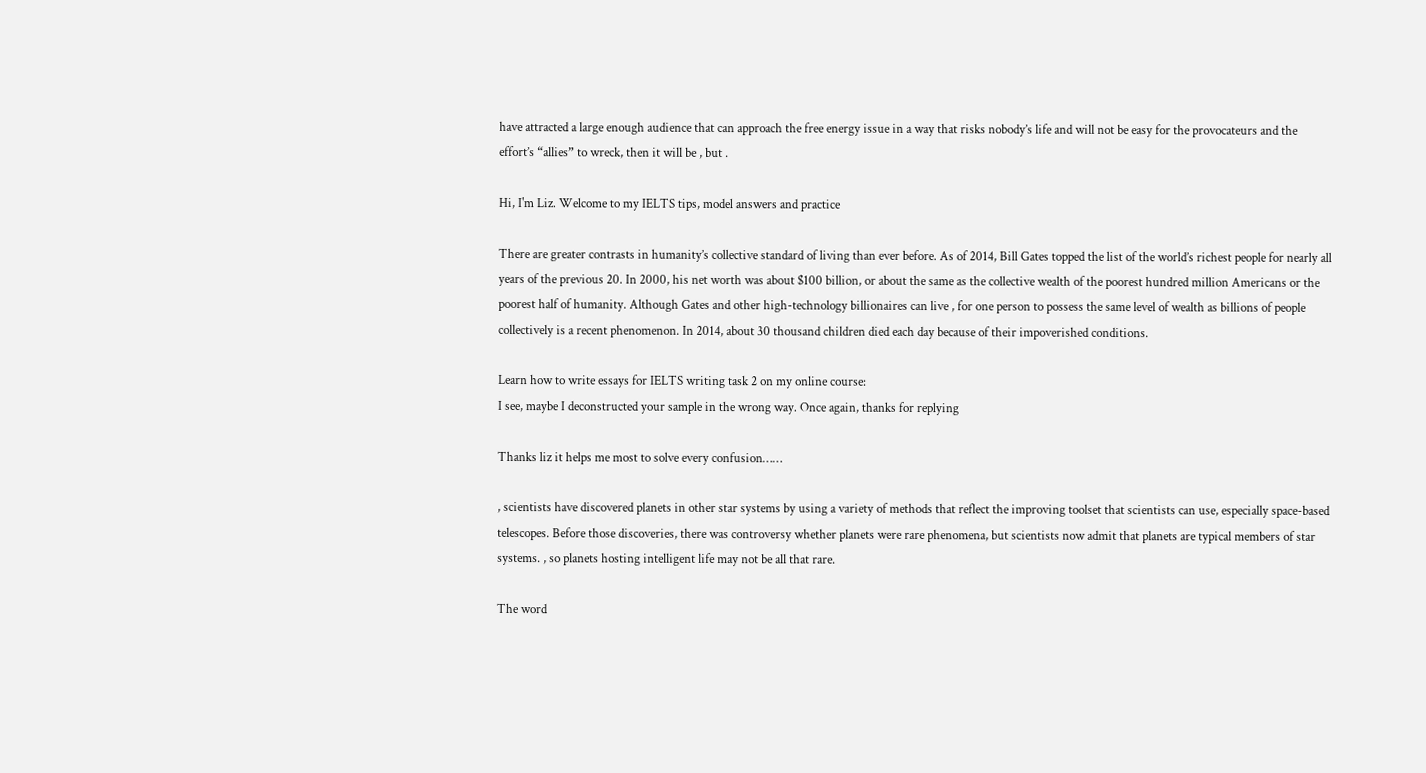have attracted a large enough audience that can approach the free energy issue in a way that risks nobody’s life and will not be easy for the provocateurs and the effort’s “allies” to wreck, then it will be , but .

Hi, I'm Liz. Welcome to my IELTS tips, model answers and practice

There are greater contrasts in humanity’s collective standard of living than ever before. As of 2014, Bill Gates topped the list of the world’s richest people for nearly all years of the previous 20. In 2000, his net worth was about $100 billion, or about the same as the collective wealth of the poorest hundred million Americans or the poorest half of humanity. Although Gates and other high-technology billionaires can live , for one person to possess the same level of wealth as billions of people collectively is a recent phenomenon. In 2014, about 30 thousand children died each day because of their impoverished conditions.

Learn how to write essays for IELTS writing task 2 on my online course:
I see, maybe I deconstructed your sample in the wrong way. Once again, thanks for replying

Thanks liz it helps me most to solve every confusion……

, scientists have discovered planets in other star systems by using a variety of methods that reflect the improving toolset that scientists can use, especially space-based telescopes. Before those discoveries, there was controversy whether planets were rare phenomena, but scientists now admit that planets are typical members of star systems. , so planets hosting intelligent life may not be all that rare.

The word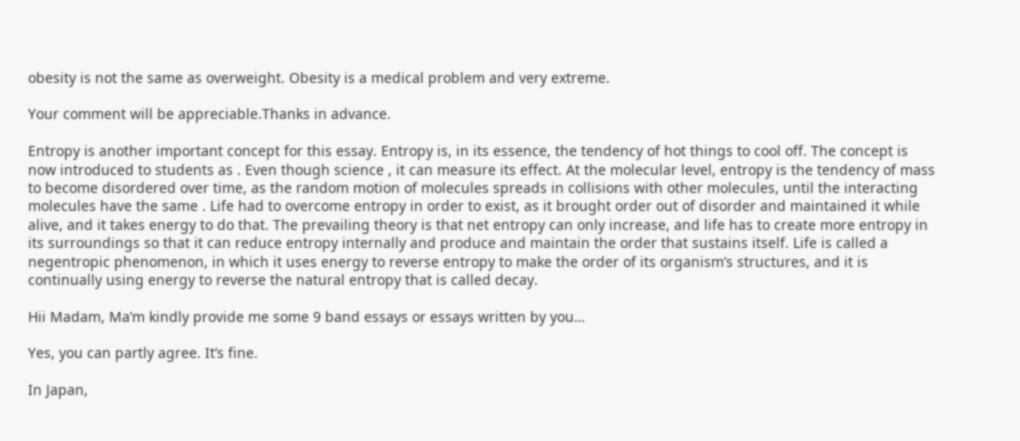obesity is not the same as overweight. Obesity is a medical problem and very extreme.

Your comment will be appreciable.Thanks in advance.

Entropy is another important concept for this essay. Entropy is, in its essence, the tendency of hot things to cool off. The concept is now introduced to students as . Even though science , it can measure its effect. At the molecular level, entropy is the tendency of mass to become disordered over time, as the random motion of molecules spreads in collisions with other molecules, until the interacting molecules have the same . Life had to overcome entropy in order to exist, as it brought order out of disorder and maintained it while alive, and it takes energy to do that. The prevailing theory is that net entropy can only increase, and life has to create more entropy in its surroundings so that it can reduce entropy internally and produce and maintain the order that sustains itself. Life is called a negentropic phenomenon, in which it uses energy to reverse entropy to make the order of its organism’s structures, and it is continually using energy to reverse the natural entropy that is called decay.

Hii Madam, Ma’m kindly provide me some 9 band essays or essays written by you…

Yes, you can partly agree. It’s fine.

In Japan,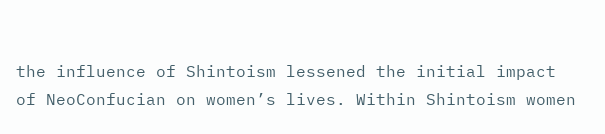the influence of Shintoism lessened the initial impact of NeoConfucian on women’s lives. Within Shintoism women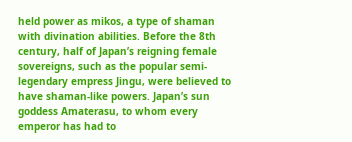held power as mikos, a type of shaman with divination abilities. Before the 8th century, half of Japan’s reigning female sovereigns, such as the popular semi-legendary empress Jingu, were believed to have shaman-like powers. Japan’s sun goddess Amaterasu, to whom every emperor has had to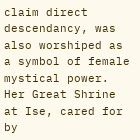claim direct descendancy, was also worshiped as a symbol of female mystical power. Her Great Shrine at Ise, cared for by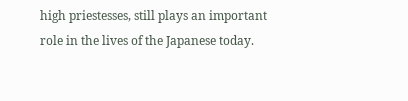high priestesses, still plays an important role in the lives of the Japanese today.